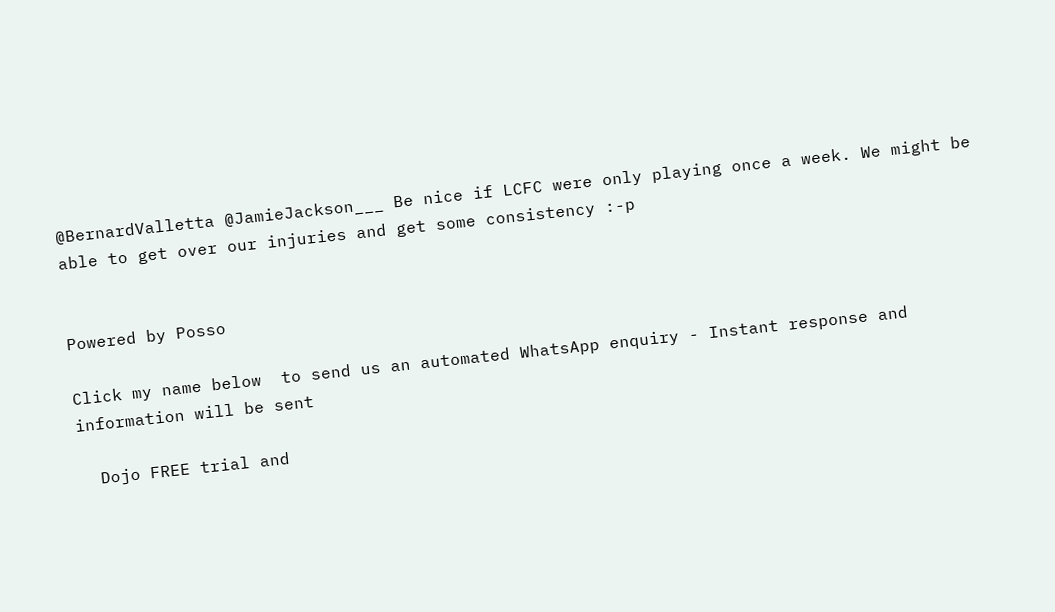@BernardValletta @JamieJackson___ Be nice if LCFC were only playing once a week. We might be able to get over our injuries and get some consistency :-p


Powered by Posso

Click my name below  to send us an automated WhatsApp enquiry - Instant response and information will be sent

  Dojo FREE trial and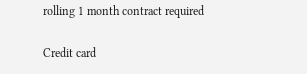rolling 1 month contract required

Credit card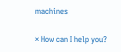machines

× How can I help you?